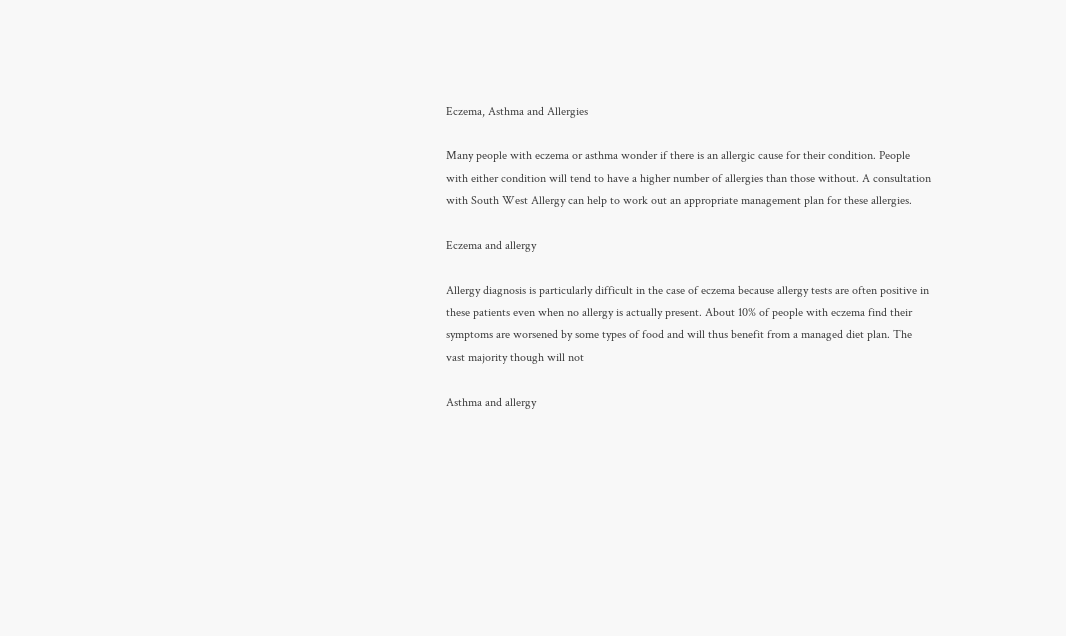Eczema, Asthma and Allergies

Many people with eczema or asthma wonder if there is an allergic cause for their condition. People with either condition will tend to have a higher number of allergies than those without. A consultation with South West Allergy can help to work out an appropriate management plan for these allergies.

Eczema and allergy

Allergy diagnosis is particularly difficult in the case of eczema because allergy tests are often positive in these patients even when no allergy is actually present. About 10% of people with eczema find their symptoms are worsened by some types of food and will thus benefit from a managed diet plan. The vast majority though will not

Asthma and allergy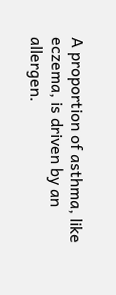A proportion of asthma, like eczema, is driven by an allergen.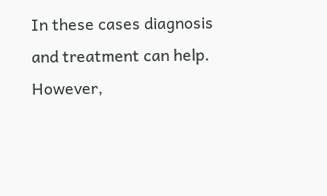In these cases diagnosis and treatment can help. However,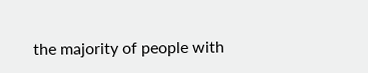the majority of people with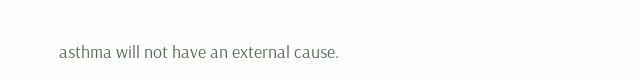asthma will not have an external cause.